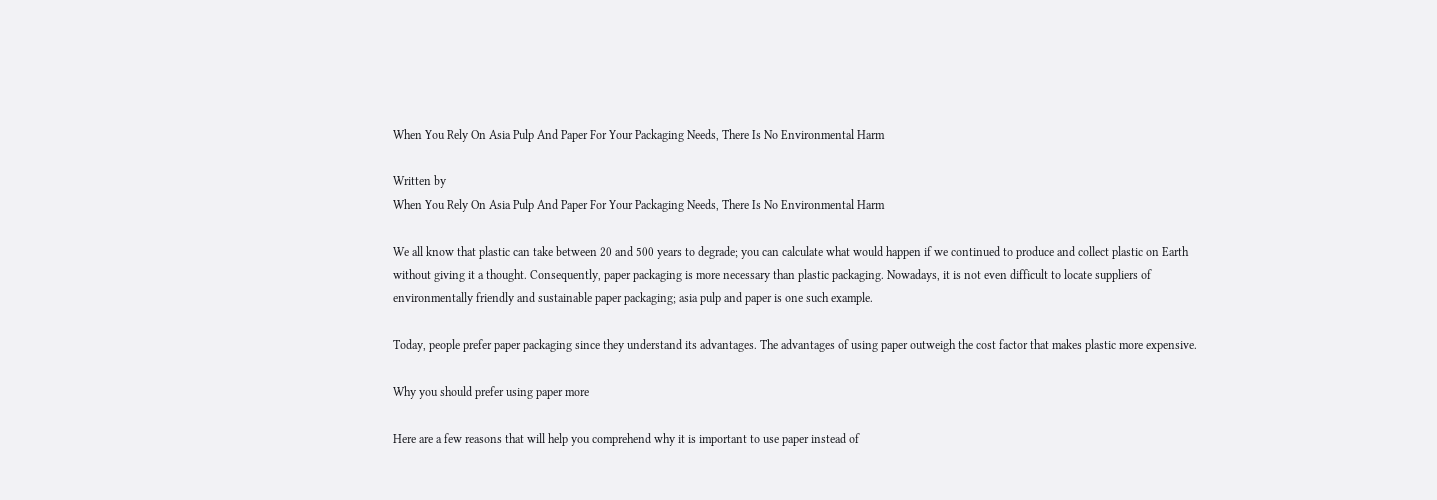When You Rely On Asia Pulp And Paper For Your Packaging Needs, There Is No Environmental Harm

Written by
When You Rely On Asia Pulp And Paper For Your Packaging Needs, There Is No Environmental Harm

We all know that plastic can take between 20 and 500 years to degrade; you can calculate what would happen if we continued to produce and collect plastic on Earth without giving it a thought. Consequently, paper packaging is more necessary than plastic packaging. Nowadays, it is not even difficult to locate suppliers of environmentally friendly and sustainable paper packaging; asia pulp and paper is one such example.

Today, people prefer paper packaging since they understand its advantages. The advantages of using paper outweigh the cost factor that makes plastic more expensive.

Why you should prefer using paper more

Here are a few reasons that will help you comprehend why it is important to use paper instead of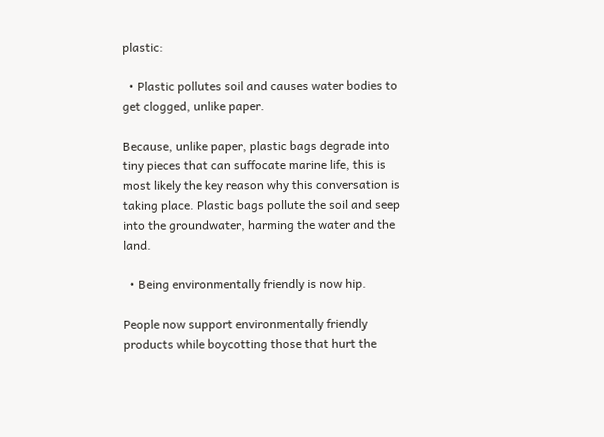plastic:

  • Plastic pollutes soil and causes water bodies to get clogged, unlike paper.

Because, unlike paper, plastic bags degrade into tiny pieces that can suffocate marine life, this is most likely the key reason why this conversation is taking place. Plastic bags pollute the soil and seep into the groundwater, harming the water and the land.

  • Being environmentally friendly is now hip.

People now support environmentally friendly products while boycotting those that hurt the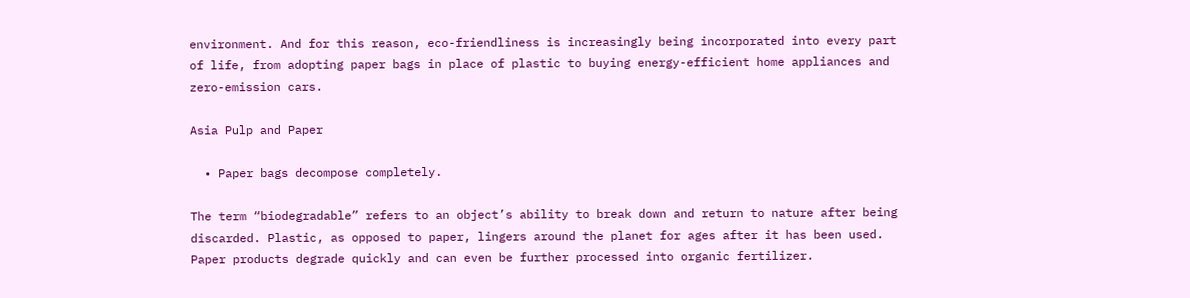environment. And for this reason, eco-friendliness is increasingly being incorporated into every part of life, from adopting paper bags in place of plastic to buying energy-efficient home appliances and zero-emission cars.

Asia Pulp and Paper

  • Paper bags decompose completely.

The term “biodegradable” refers to an object’s ability to break down and return to nature after being discarded. Plastic, as opposed to paper, lingers around the planet for ages after it has been used. Paper products degrade quickly and can even be further processed into organic fertilizer.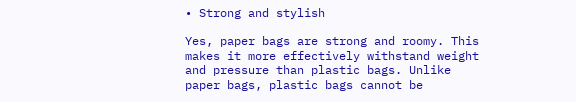• Strong and stylish

Yes, paper bags are strong and roomy. This makes it more effectively withstand weight and pressure than plastic bags. Unlike paper bags, plastic bags cannot be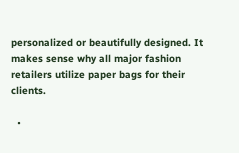personalized or beautifully designed. It makes sense why all major fashion retailers utilize paper bags for their clients.

  •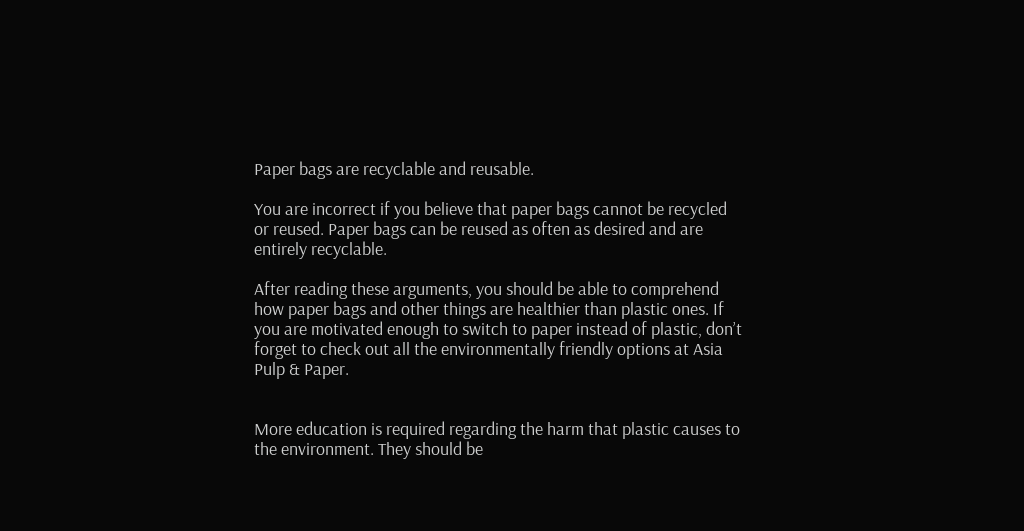Paper bags are recyclable and reusable.

You are incorrect if you believe that paper bags cannot be recycled or reused. Paper bags can be reused as often as desired and are entirely recyclable.

After reading these arguments, you should be able to comprehend how paper bags and other things are healthier than plastic ones. If you are motivated enough to switch to paper instead of plastic, don’t forget to check out all the environmentally friendly options at Asia Pulp & Paper.


More education is required regarding the harm that plastic causes to the environment. They should be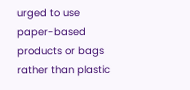urged to use paper-based products or bags rather than plastic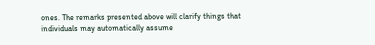ones. The remarks presented above will clarify things that individuals may automatically assume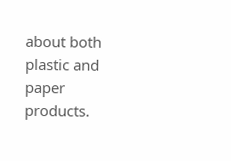about both plastic and paper products.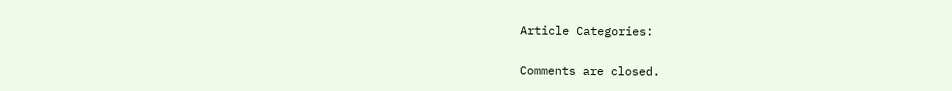Article Categories:

Comments are closed.